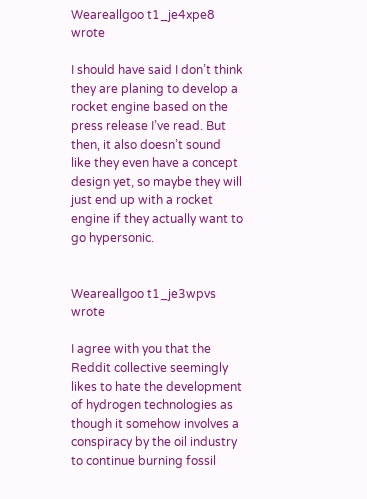Weareallgoo t1_je4xpe8 wrote

I should have said I don’t think they are planing to develop a rocket engine based on the press release I’ve read. But then, it also doesn’t sound like they even have a concept design yet, so maybe they will just end up with a rocket engine if they actually want to go hypersonic.


Weareallgoo t1_je3wpvs wrote

I agree with you that the Reddit collective seemingly likes to hate the development of hydrogen technologies as though it somehow involves a conspiracy by the oil industry to continue burning fossil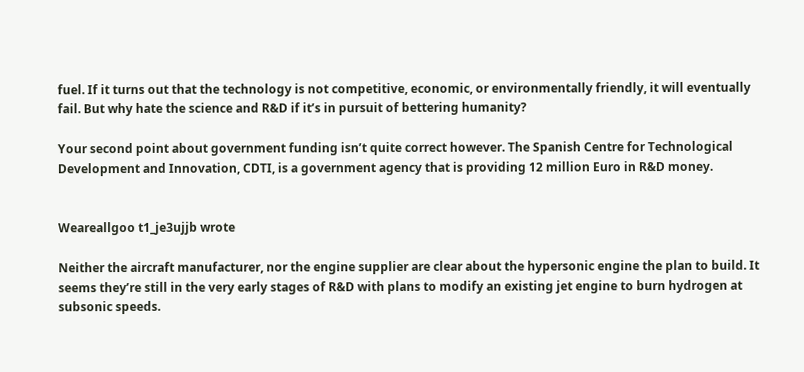fuel. If it turns out that the technology is not competitive, economic, or environmentally friendly, it will eventually fail. But why hate the science and R&D if it’s in pursuit of bettering humanity?

Your second point about government funding isn’t quite correct however. The Spanish Centre for Technological Development and Innovation, CDTI, is a government agency that is providing 12 million Euro in R&D money.


Weareallgoo t1_je3ujjb wrote

Neither the aircraft manufacturer, nor the engine supplier are clear about the hypersonic engine the plan to build. It seems they’re still in the very early stages of R&D with plans to modify an existing jet engine to burn hydrogen at subsonic speeds.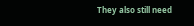They also still need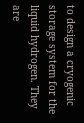to design a cryogenic storage system for the liquid hydrogen. They are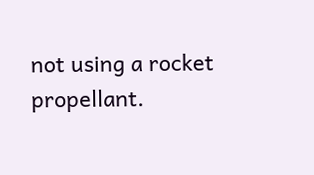not using a rocket propellant.